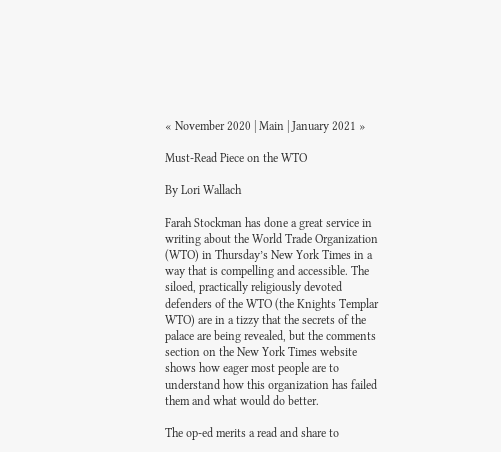« November 2020 | Main | January 2021 »

Must-Read Piece on the WTO

By Lori Wallach

Farah Stockman has done a great service in writing about the World Trade Organization (WTO) in Thursday’s New York Times in a way that is compelling and accessible. The siloed, practically religiously devoted defenders of the WTO (the Knights Templar WTO) are in a tizzy that the secrets of the palace are being revealed, but the comments section on the New York Times website shows how eager most people are to understand how this organization has failed them and what would do better.

The op-ed merits a read and share to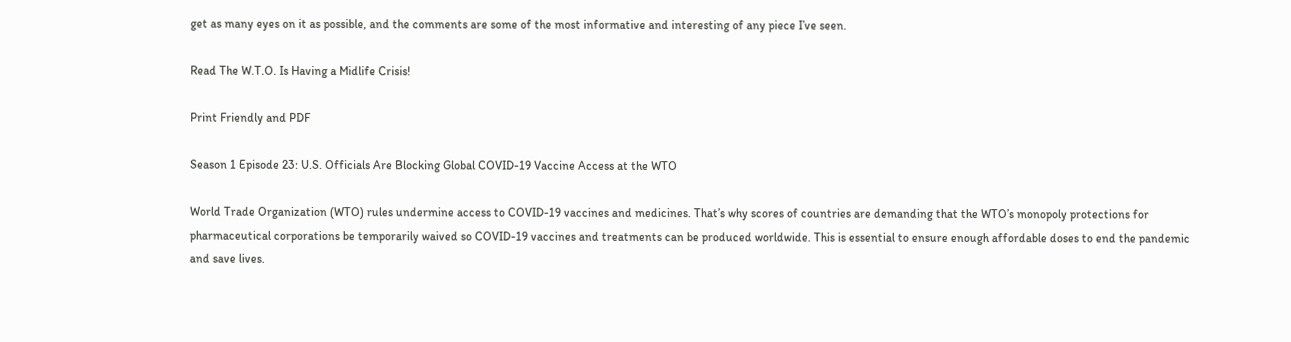get as many eyes on it as possible, and the comments are some of the most informative and interesting of any piece I’ve seen.

Read The W.T.O. Is Having a Midlife Crisis!

Print Friendly and PDF

Season 1 Episode 23: U.S. Officials Are Blocking Global COVID-19 Vaccine Access at the WTO

World Trade Organization (WTO) rules undermine access to COVID-19 vaccines and medicines. That’s why scores of countries are demanding that the WTO’s monopoly protections for pharmaceutical corporations be temporarily waived so COVID-19 vaccines and treatments can be produced worldwide. This is essential to ensure enough affordable doses to end the pandemic and save lives.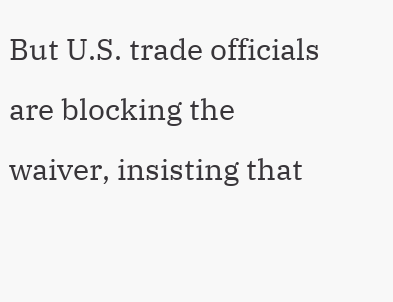But U.S. trade officials are blocking the waiver, insisting that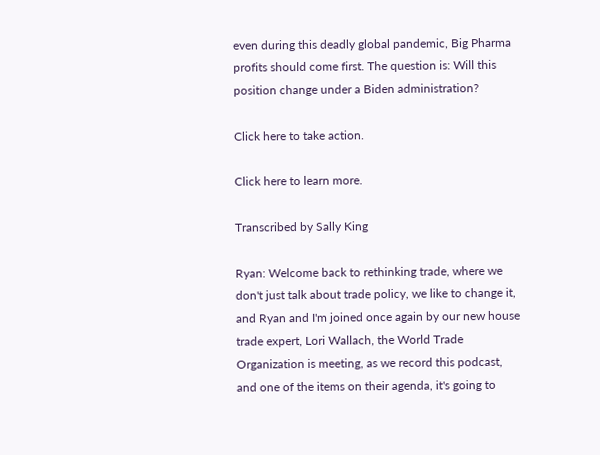even during this deadly global pandemic, Big Pharma profits should come first. The question is: Will this position change under a Biden administration?

Click here to take action.

Click here to learn more.

Transcribed by Sally King

Ryan: Welcome back to rethinking trade, where we don't just talk about trade policy, we like to change it, and Ryan and I'm joined once again by our new house trade expert, Lori Wallach, the World Trade Organization is meeting, as we record this podcast, and one of the items on their agenda, it's going to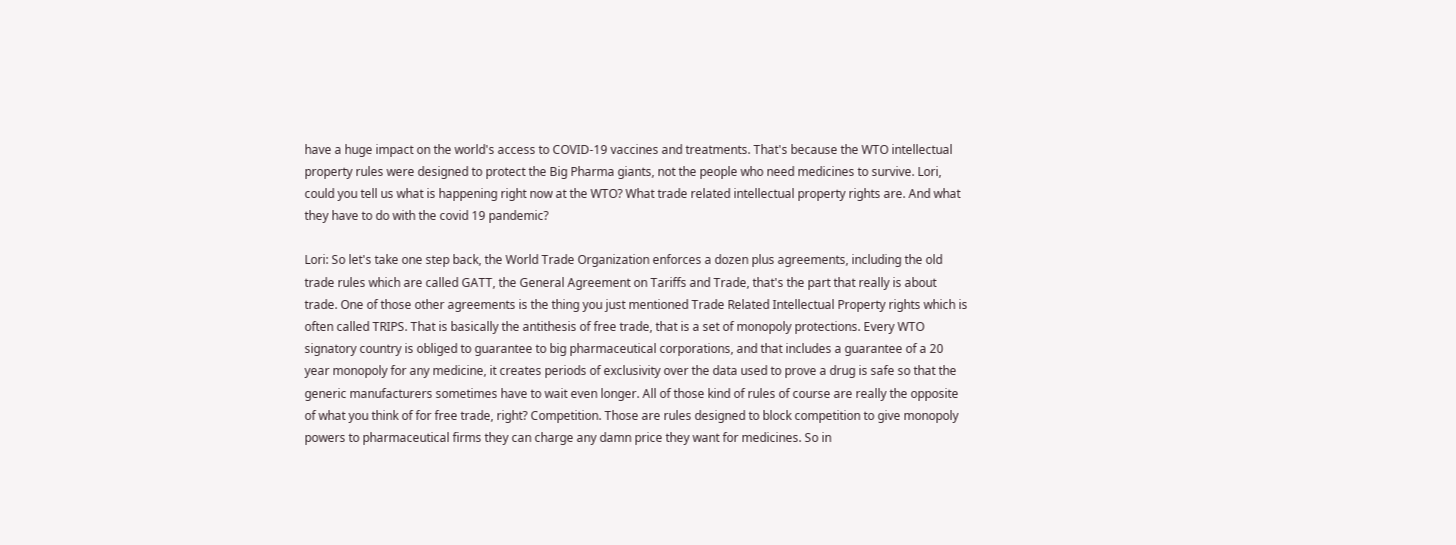have a huge impact on the world's access to COVID-19 vaccines and treatments. That's because the WTO intellectual property rules were designed to protect the Big Pharma giants, not the people who need medicines to survive. Lori, could you tell us what is happening right now at the WTO? What trade related intellectual property rights are. And what they have to do with the covid 19 pandemic?

Lori: So let's take one step back, the World Trade Organization enforces a dozen plus agreements, including the old trade rules which are called GATT, the General Agreement on Tariffs and Trade, that's the part that really is about trade. One of those other agreements is the thing you just mentioned Trade Related Intellectual Property rights which is often called TRIPS. That is basically the antithesis of free trade, that is a set of monopoly protections. Every WTO signatory country is obliged to guarantee to big pharmaceutical corporations, and that includes a guarantee of a 20 year monopoly for any medicine, it creates periods of exclusivity over the data used to prove a drug is safe so that the generic manufacturers sometimes have to wait even longer. All of those kind of rules of course are really the opposite of what you think of for free trade, right? Competition. Those are rules designed to block competition to give monopoly powers to pharmaceutical firms they can charge any damn price they want for medicines. So in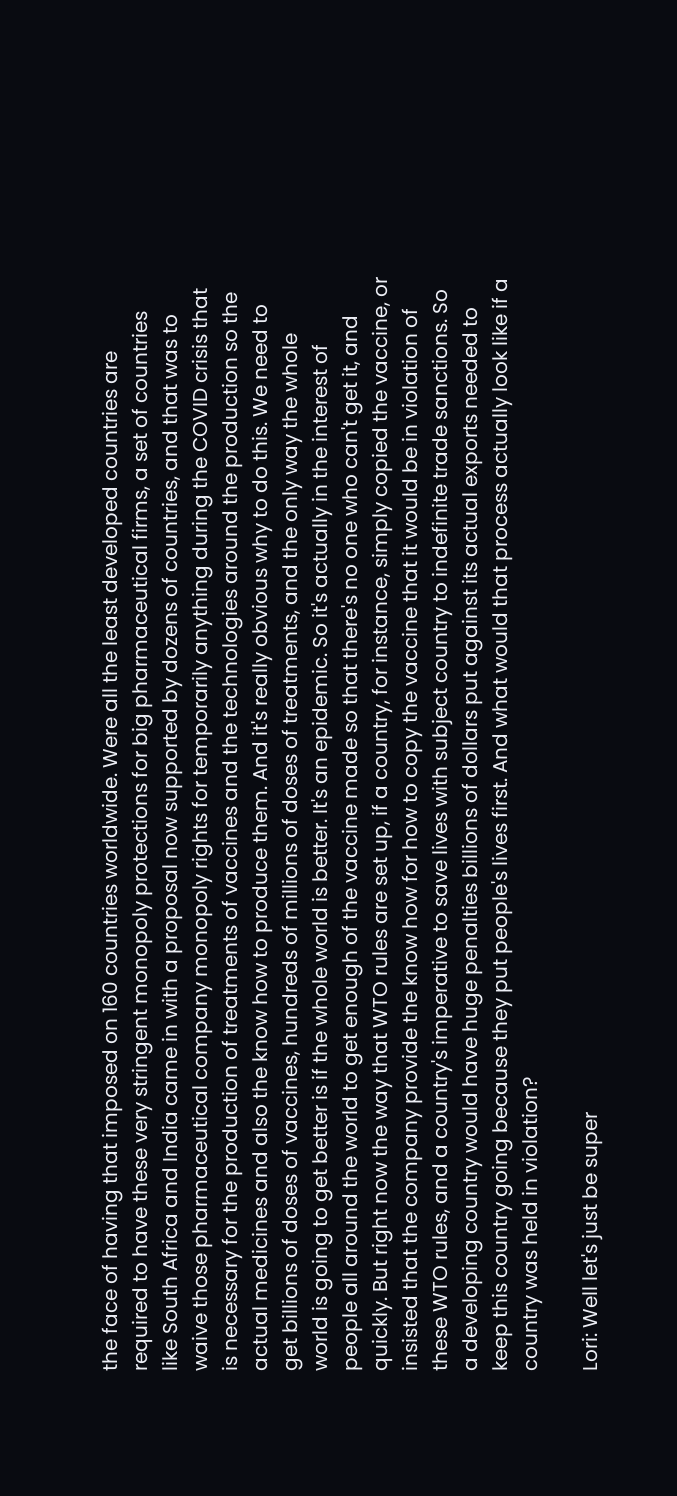the face of having that imposed on 160 countries worldwide. Were all the least developed countries are required to have these very stringent monopoly protections for big pharmaceutical firms, a set of countries like South Africa and India came in with a proposal now supported by dozens of countries, and that was to waive those pharmaceutical company monopoly rights for temporarily anything during the COVID crisis that is necessary for the production of treatments of vaccines and the technologies around the production so the actual medicines and also the know how to produce them. And it's really obvious why to do this. We need to get billions of doses of vaccines, hundreds of millions of doses of treatments, and the only way the whole world is going to get better is if the whole world is better. It's an epidemic. So it's actually in the interest of people all around the world to get enough of the vaccine made so that there's no one who can't get it, and quickly. But right now the way that WTO rules are set up, if a country, for instance, simply copied the vaccine, or insisted that the company provide the know how for how to copy the vaccine that it would be in violation of these WTO rules, and a country's imperative to save lives with subject country to indefinite trade sanctions. So a developing country would have huge penalties billions of dollars put against its actual exports needed to keep this country going because they put people's lives first. And what would that process actually look like if a country was held in violation?

Lori: Well let's just be super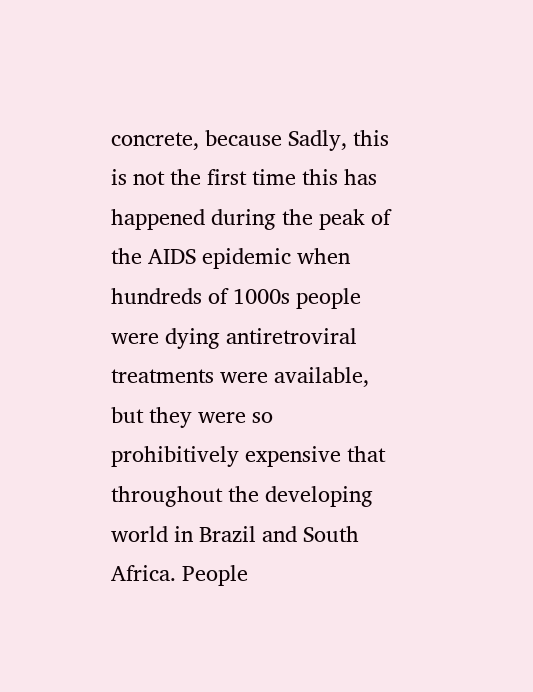concrete, because Sadly, this is not the first time this has happened during the peak of the AIDS epidemic when hundreds of 1000s people were dying antiretroviral treatments were available, but they were so prohibitively expensive that throughout the developing world in Brazil and South Africa. People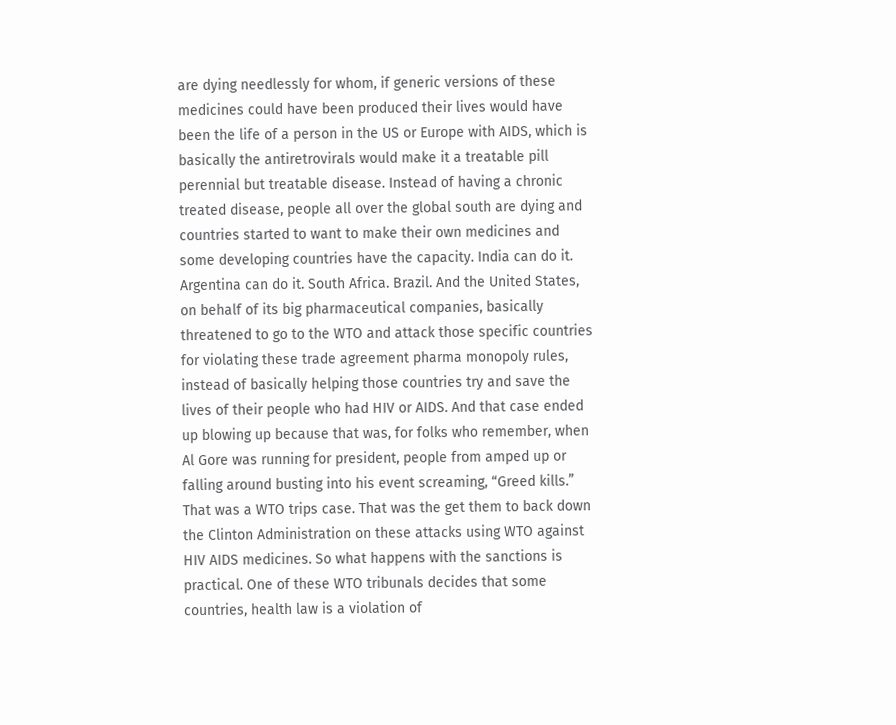are dying needlessly for whom, if generic versions of these medicines could have been produced their lives would have been the life of a person in the US or Europe with AIDS, which is basically the antiretrovirals would make it a treatable pill perennial but treatable disease. Instead of having a chronic treated disease, people all over the global south are dying and countries started to want to make their own medicines and some developing countries have the capacity. India can do it. Argentina can do it. South Africa. Brazil. And the United States, on behalf of its big pharmaceutical companies, basically threatened to go to the WTO and attack those specific countries for violating these trade agreement pharma monopoly rules, instead of basically helping those countries try and save the lives of their people who had HIV or AIDS. And that case ended up blowing up because that was, for folks who remember, when Al Gore was running for president, people from amped up or falling around busting into his event screaming, “Greed kills.” That was a WTO trips case. That was the get them to back down the Clinton Administration on these attacks using WTO against HIV AIDS medicines. So what happens with the sanctions is practical. One of these WTO tribunals decides that some countries, health law is a violation of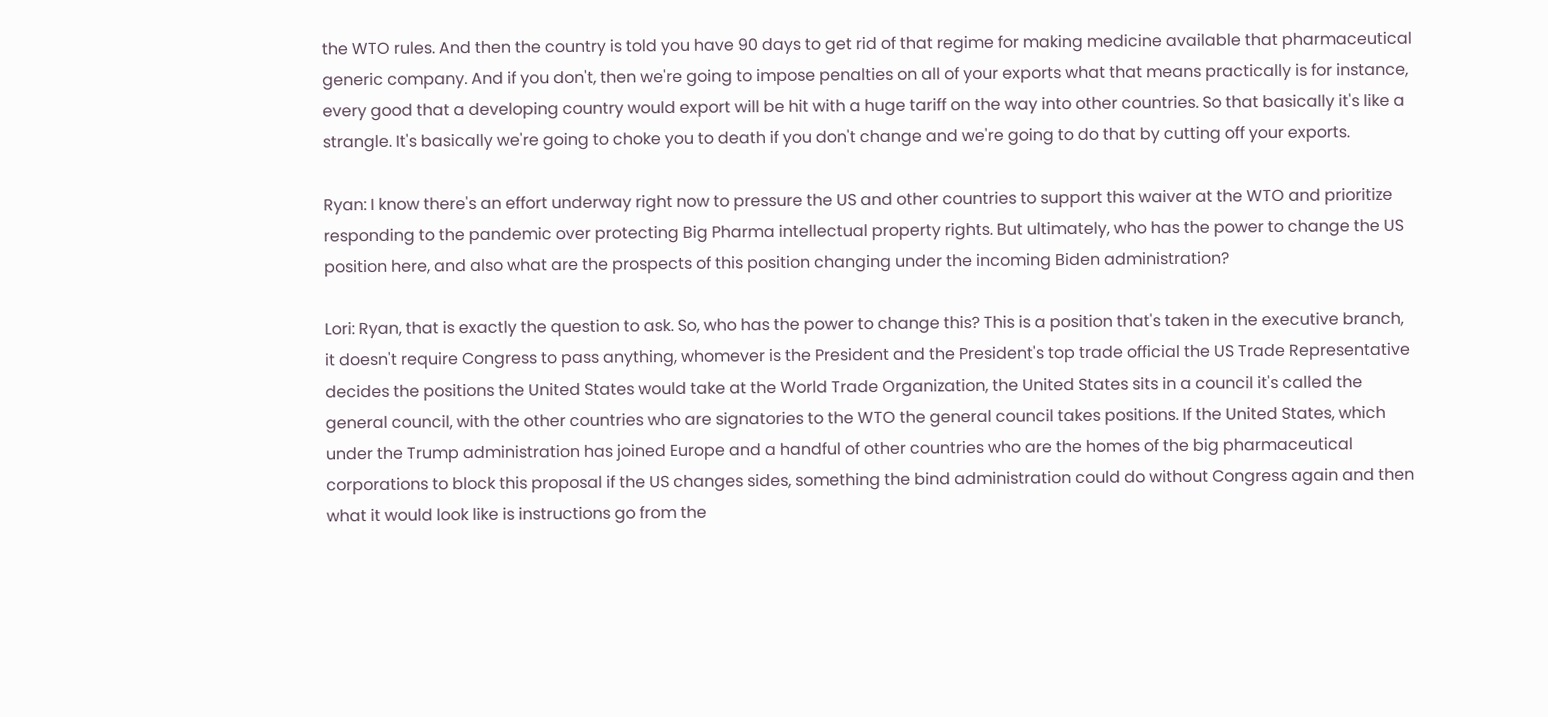the WTO rules. And then the country is told you have 90 days to get rid of that regime for making medicine available that pharmaceutical generic company. And if you don't, then we're going to impose penalties on all of your exports what that means practically is for instance, every good that a developing country would export will be hit with a huge tariff on the way into other countries. So that basically it's like a strangle. It's basically we're going to choke you to death if you don't change and we're going to do that by cutting off your exports.

Ryan: I know there's an effort underway right now to pressure the US and other countries to support this waiver at the WTO and prioritize responding to the pandemic over protecting Big Pharma intellectual property rights. But ultimately, who has the power to change the US position here, and also what are the prospects of this position changing under the incoming Biden administration?

Lori: Ryan, that is exactly the question to ask. So, who has the power to change this? This is a position that's taken in the executive branch, it doesn't require Congress to pass anything, whomever is the President and the President's top trade official the US Trade Representative decides the positions the United States would take at the World Trade Organization, the United States sits in a council it's called the general council, with the other countries who are signatories to the WTO the general council takes positions. If the United States, which under the Trump administration has joined Europe and a handful of other countries who are the homes of the big pharmaceutical corporations to block this proposal if the US changes sides, something the bind administration could do without Congress again and then what it would look like is instructions go from the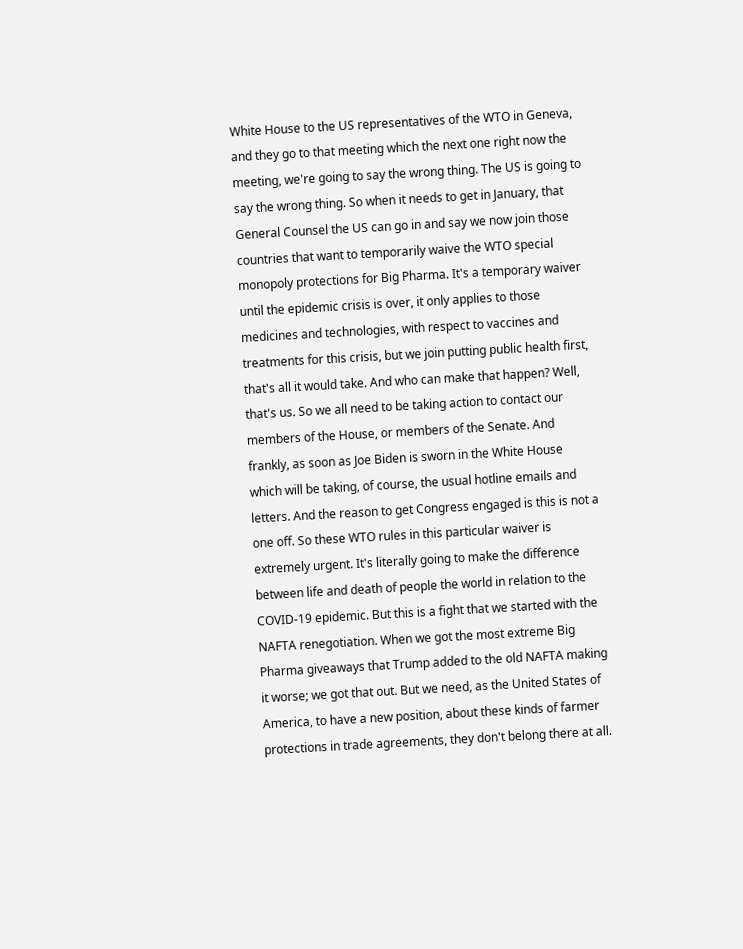White House to the US representatives of the WTO in Geneva, and they go to that meeting which the next one right now the meeting, we're going to say the wrong thing. The US is going to say the wrong thing. So when it needs to get in January, that General Counsel the US can go in and say we now join those countries that want to temporarily waive the WTO special monopoly protections for Big Pharma. It's a temporary waiver until the epidemic crisis is over, it only applies to those medicines and technologies, with respect to vaccines and treatments for this crisis, but we join putting public health first, that's all it would take. And who can make that happen? Well, that's us. So we all need to be taking action to contact our members of the House, or members of the Senate. And frankly, as soon as Joe Biden is sworn in the White House which will be taking, of course, the usual hotline emails and letters. And the reason to get Congress engaged is this is not a one off. So these WTO rules in this particular waiver is extremely urgent. It's literally going to make the difference between life and death of people the world in relation to the COVID-19 epidemic. But this is a fight that we started with the NAFTA renegotiation. When we got the most extreme Big Pharma giveaways that Trump added to the old NAFTA making it worse; we got that out. But we need, as the United States of America, to have a new position, about these kinds of farmer protections in trade agreements, they don't belong there at all.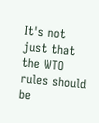It's not just that the WTO rules should be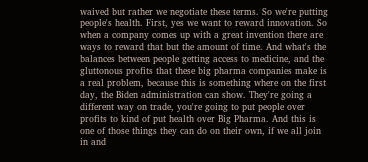waived but rather we negotiate these terms. So we're putting people's health. First, yes we want to reward innovation. So when a company comes up with a great invention there are ways to reward that but the amount of time. And what's the balances between people getting access to medicine, and the gluttonous profits that these big pharma companies make is a real problem, because this is something where on the first day, the Biden administration can show. They're going a different way on trade, you're going to put people over profits to kind of put health over Big Pharma. And this is one of those things they can do on their own, if we all join in and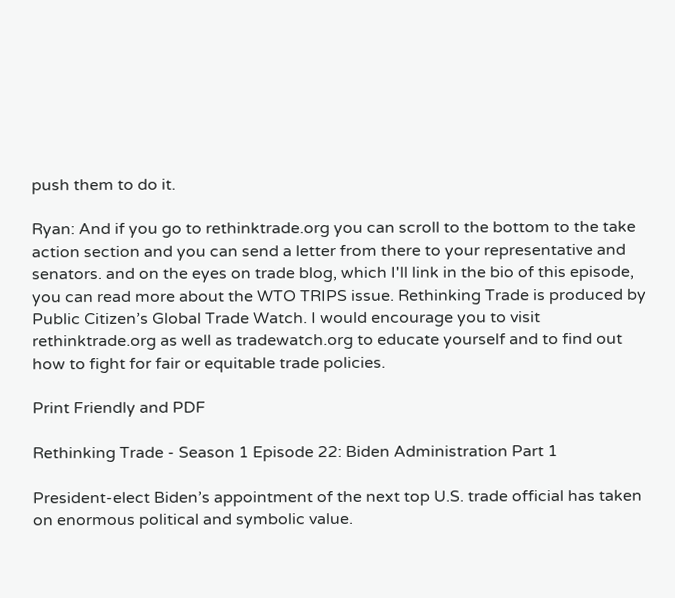push them to do it.

Ryan: And if you go to rethinktrade.org you can scroll to the bottom to the take action section and you can send a letter from there to your representative and senators. and on the eyes on trade blog, which I'll link in the bio of this episode, you can read more about the WTO TRIPS issue. Rethinking Trade is produced by Public Citizen’s Global Trade Watch. I would encourage you to visit rethinktrade.org as well as tradewatch.org to educate yourself and to find out how to fight for fair or equitable trade policies.

Print Friendly and PDF

Rethinking Trade - Season 1 Episode 22: Biden Administration Part 1

President-elect Biden’s appointment of the next top U.S. trade official has taken on enormous political and symbolic value.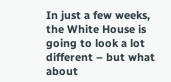In just a few weeks, the White House is going to look a lot different – but what about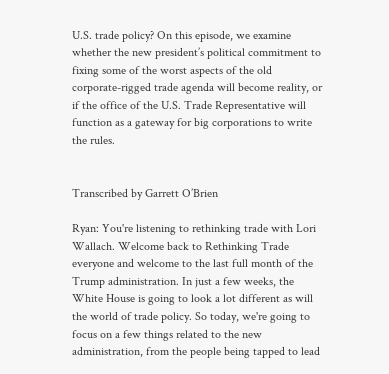U.S. trade policy? On this episode, we examine whether the new president’s political commitment to fixing some of the worst aspects of the old corporate-rigged trade agenda will become reality, or if the office of the U.S. Trade Representative will function as a gateway for big corporations to write the rules.


Transcribed by Garrett O’Brien

Ryan: You're listening to rethinking trade with Lori Wallach. Welcome back to Rethinking Trade everyone and welcome to the last full month of the Trump administration. In just a few weeks, the White House is going to look a lot different as will the world of trade policy. So today, we're going to focus on a few things related to the new administration, from the people being tapped to lead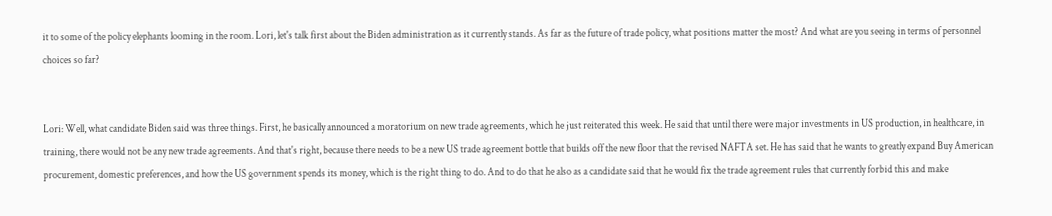it to some of the policy elephants looming in the room. Lori, let's talk first about the Biden administration as it currently stands. As far as the future of trade policy, what positions matter the most? And what are you seeing in terms of personnel choices so far?


Lori: Well, what candidate Biden said was three things. First, he basically announced a moratorium on new trade agreements, which he just reiterated this week. He said that until there were major investments in US production, in healthcare, in training, there would not be any new trade agreements. And that's right, because there needs to be a new US trade agreement bottle that builds off the new floor that the revised NAFTA set. He has said that he wants to greatly expand Buy American procurement, domestic preferences, and how the US government spends its money, which is the right thing to do. And to do that he also as a candidate said that he would fix the trade agreement rules that currently forbid this and make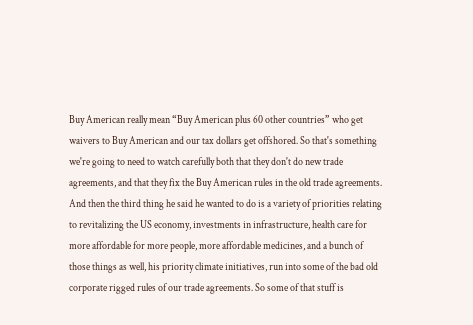Buy American really mean “Buy American plus 60 other countries” who get waivers to Buy American and our tax dollars get offshored. So that's something we're going to need to watch carefully both that they don't do new trade agreements, and that they fix the Buy American rules in the old trade agreements. And then the third thing he said he wanted to do is a variety of priorities relating to revitalizing the US economy, investments in infrastructure, health care for more affordable for more people, more affordable medicines, and a bunch of those things as well, his priority climate initiatives, run into some of the bad old corporate rigged rules of our trade agreements. So some of that stuff is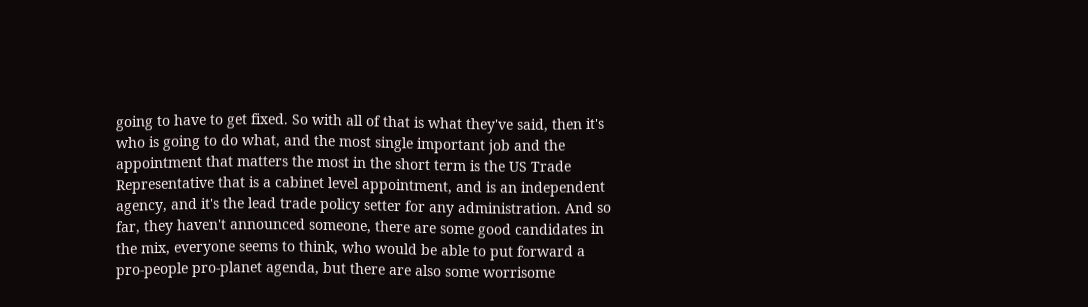going to have to get fixed. So with all of that is what they've said, then it's who is going to do what, and the most single important job and the appointment that matters the most in the short term is the US Trade Representative that is a cabinet level appointment, and is an independent agency, and it's the lead trade policy setter for any administration. And so far, they haven't announced someone, there are some good candidates in the mix, everyone seems to think, who would be able to put forward a pro-people pro-planet agenda, but there are also some worrisome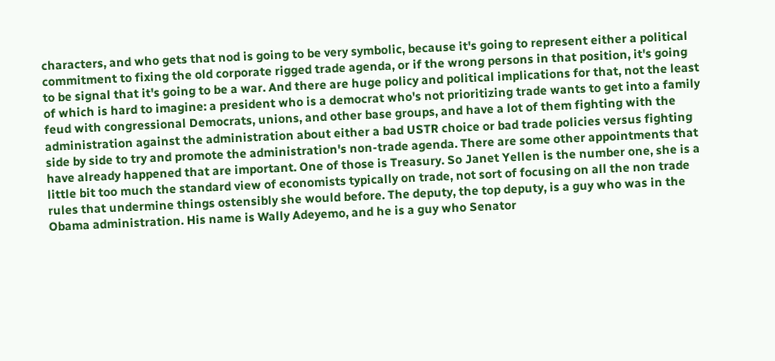characters, and who gets that nod is going to be very symbolic, because it's going to represent either a political commitment to fixing the old corporate rigged trade agenda, or if the wrong persons in that position, it's going to be signal that it's going to be a war. And there are huge policy and political implications for that, not the least of which is hard to imagine: a president who is a democrat who's not prioritizing trade wants to get into a family feud with congressional Democrats, unions, and other base groups, and have a lot of them fighting with the administration against the administration about either a bad USTR choice or bad trade policies versus fighting side by side to try and promote the administration's non-trade agenda. There are some other appointments that have already happened that are important. One of those is Treasury. So Janet Yellen is the number one, she is a little bit too much the standard view of economists typically on trade, not sort of focusing on all the non trade rules that undermine things ostensibly she would before. The deputy, the top deputy, is a guy who was in the Obama administration. His name is Wally Adeyemo, and he is a guy who Senator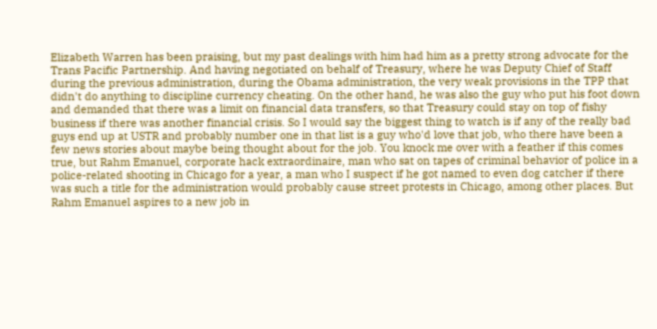Elizabeth Warren has been praising, but my past dealings with him had him as a pretty strong advocate for the Trans Pacific Partnership. And having negotiated on behalf of Treasury, where he was Deputy Chief of Staff during the previous administration, during the Obama administration, the very weak provisions in the TPP that didn't do anything to discipline currency cheating. On the other hand, he was also the guy who put his foot down and demanded that there was a limit on financial data transfers, so that Treasury could stay on top of fishy business if there was another financial crisis. So I would say the biggest thing to watch is if any of the really bad guys end up at USTR and probably number one in that list is a guy who'd love that job, who there have been a few news stories about maybe being thought about for the job. You knock me over with a feather if this comes true, but Rahm Emanuel, corporate hack extraordinaire, man who sat on tapes of criminal behavior of police in a police-related shooting in Chicago for a year, a man who I suspect if he got named to even dog catcher if there was such a title for the administration would probably cause street protests in Chicago, among other places. But Rahm Emanuel aspires to a new job in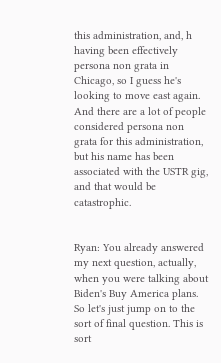this administration, and, h having been effectively persona non grata in Chicago, so I guess he's looking to move east again. And there are a lot of people considered persona non grata for this administration, but his name has been associated with the USTR gig, and that would be catastrophic.


Ryan: You already answered my next question, actually, when you were talking about Biden's Buy America plans. So let's just jump on to the sort of final question. This is sort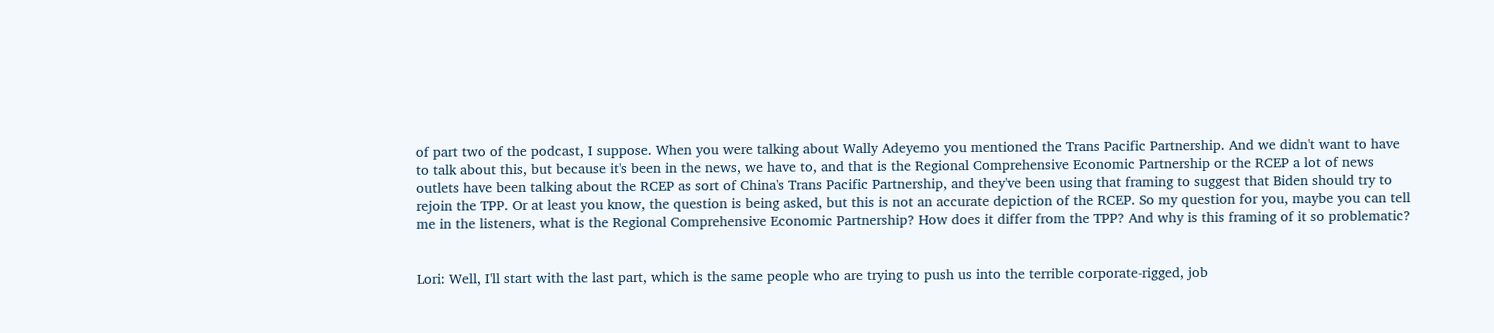of part two of the podcast, I suppose. When you were talking about Wally Adeyemo you mentioned the Trans Pacific Partnership. And we didn't want to have to talk about this, but because it's been in the news, we have to, and that is the Regional Comprehensive Economic Partnership or the RCEP a lot of news outlets have been talking about the RCEP as sort of China's Trans Pacific Partnership, and they've been using that framing to suggest that Biden should try to rejoin the TPP. Or at least you know, the question is being asked, but this is not an accurate depiction of the RCEP. So my question for you, maybe you can tell me in the listeners, what is the Regional Comprehensive Economic Partnership? How does it differ from the TPP? And why is this framing of it so problematic?


Lori: Well, I'll start with the last part, which is the same people who are trying to push us into the terrible corporate-rigged, job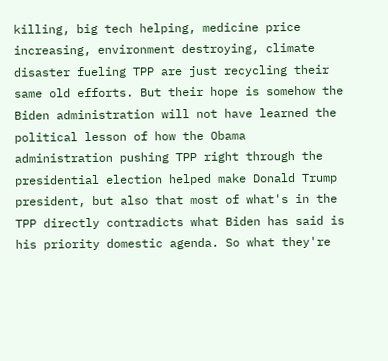killing, big tech helping, medicine price increasing, environment destroying, climate disaster fueling TPP are just recycling their same old efforts. But their hope is somehow the Biden administration will not have learned the political lesson of how the Obama administration pushing TPP right through the presidential election helped make Donald Trump president, but also that most of what's in the TPP directly contradicts what Biden has said is his priority domestic agenda. So what they're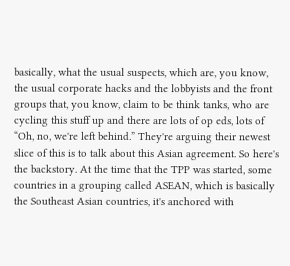basically, what the usual suspects, which are, you know, the usual corporate hacks and the lobbyists and the front groups that, you know, claim to be think tanks, who are cycling this stuff up and there are lots of op eds, lots of “Oh, no, we're left behind.” They're arguing their newest slice of this is to talk about this Asian agreement. So here's the backstory. At the time that the TPP was started, some countries in a grouping called ASEAN, which is basically the Southeast Asian countries, it's anchored with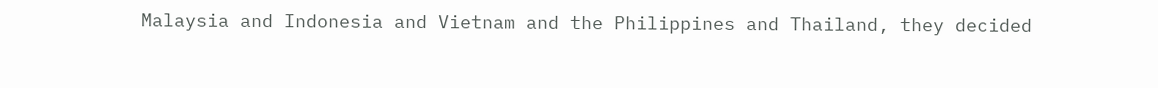Malaysia and Indonesia and Vietnam and the Philippines and Thailand, they decided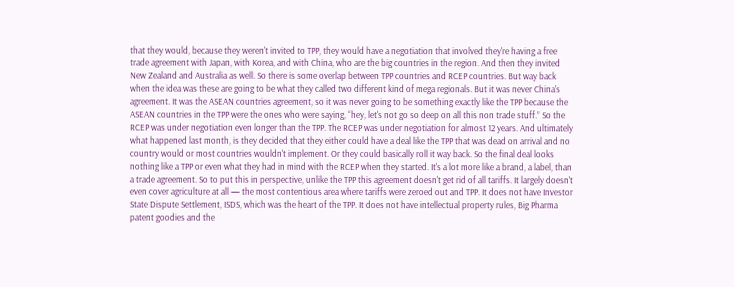that they would, because they weren't invited to TPP, they would have a negotiation that involved they're having a free trade agreement with Japan, with Korea, and with China, who are the big countries in the region. And then they invited New Zealand and Australia as well. So there is some overlap between TPP countries and RCEP countries. But way back when the idea was these are going to be what they called two different kind of mega regionals. But it was never China's agreement. It was the ASEAN countries agreement, so it was never going to be something exactly like the TPP because the ASEAN countries in the TPP were the ones who were saying, “hey, let's not go so deep on all this non trade stuff.” So the RCEP was under negotiation even longer than the TPP. The RCEP was under negotiation for almost 12 years. And ultimately what happened last month, is they decided that they either could have a deal like the TPP that was dead on arrival and no country would or most countries wouldn't implement. Or they could basically roll it way back. So the final deal looks nothing like a TPP or even what they had in mind with the RCEP when they started. It's a lot more like a brand, a label, than a trade agreement. So to put this in perspective, unlike the TPP this agreement doesn't get rid of all tariffs. It largely doesn't even cover agriculture at all — the most contentious area where tariffs were zeroed out and TPP. It does not have Investor State Dispute Settlement, ISDS, which was the heart of the TPP. It does not have intellectual property rules, Big Pharma patent goodies and the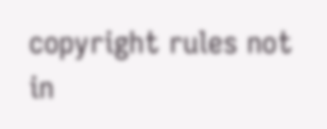copyright rules not in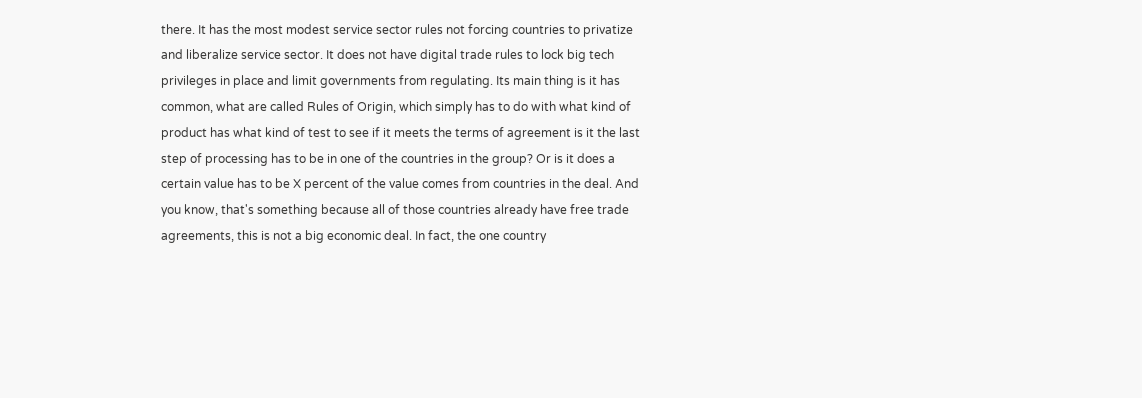there. It has the most modest service sector rules not forcing countries to privatize and liberalize service sector. It does not have digital trade rules to lock big tech privileges in place and limit governments from regulating. Its main thing is it has common, what are called Rules of Origin, which simply has to do with what kind of product has what kind of test to see if it meets the terms of agreement is it the last step of processing has to be in one of the countries in the group? Or is it does a certain value has to be X percent of the value comes from countries in the deal. And you know, that's something because all of those countries already have free trade agreements, this is not a big economic deal. In fact, the one country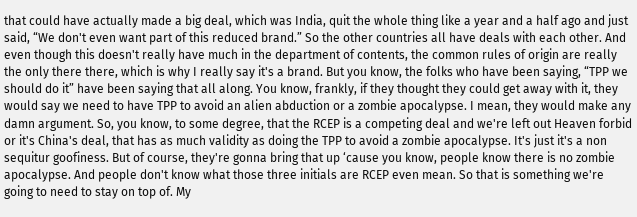that could have actually made a big deal, which was India, quit the whole thing like a year and a half ago and just said, “We don't even want part of this reduced brand.” So the other countries all have deals with each other. And even though this doesn't really have much in the department of contents, the common rules of origin are really the only there there, which is why I really say it's a brand. But you know, the folks who have been saying, “TPP we should do it” have been saying that all along. You know, frankly, if they thought they could get away with it, they would say we need to have TPP to avoid an alien abduction or a zombie apocalypse. I mean, they would make any damn argument. So, you know, to some degree, that the RCEP is a competing deal and we're left out Heaven forbid or it's China's deal, that has as much validity as doing the TPP to avoid a zombie apocalypse. It's just it's a non sequitur goofiness. But of course, they're gonna bring that up ‘cause you know, people know there is no zombie apocalypse. And people don't know what those three initials are RCEP even mean. So that is something we're going to need to stay on top of. My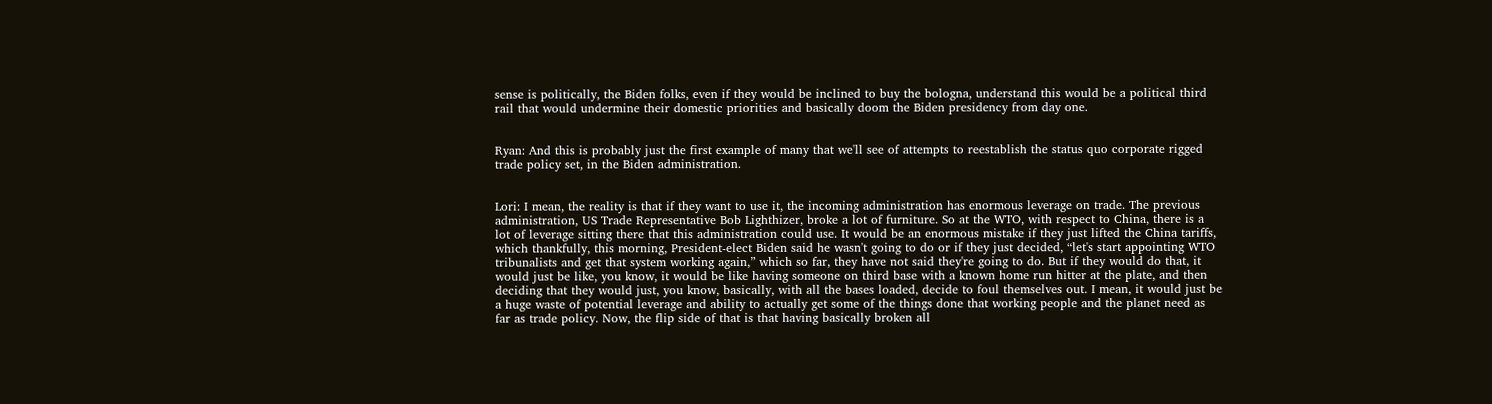sense is politically, the Biden folks, even if they would be inclined to buy the bologna, understand this would be a political third rail that would undermine their domestic priorities and basically doom the Biden presidency from day one.


Ryan: And this is probably just the first example of many that we'll see of attempts to reestablish the status quo corporate rigged trade policy set, in the Biden administration.


Lori: I mean, the reality is that if they want to use it, the incoming administration has enormous leverage on trade. The previous administration, US Trade Representative Bob Lighthizer, broke a lot of furniture. So at the WTO, with respect to China, there is a lot of leverage sitting there that this administration could use. It would be an enormous mistake if they just lifted the China tariffs, which thankfully, this morning, President-elect Biden said he wasn't going to do or if they just decided, “let's start appointing WTO tribunalists and get that system working again,” which so far, they have not said they're going to do. But if they would do that, it would just be like, you know, it would be like having someone on third base with a known home run hitter at the plate, and then deciding that they would just, you know, basically, with all the bases loaded, decide to foul themselves out. I mean, it would just be a huge waste of potential leverage and ability to actually get some of the things done that working people and the planet need as far as trade policy. Now, the flip side of that is that having basically broken all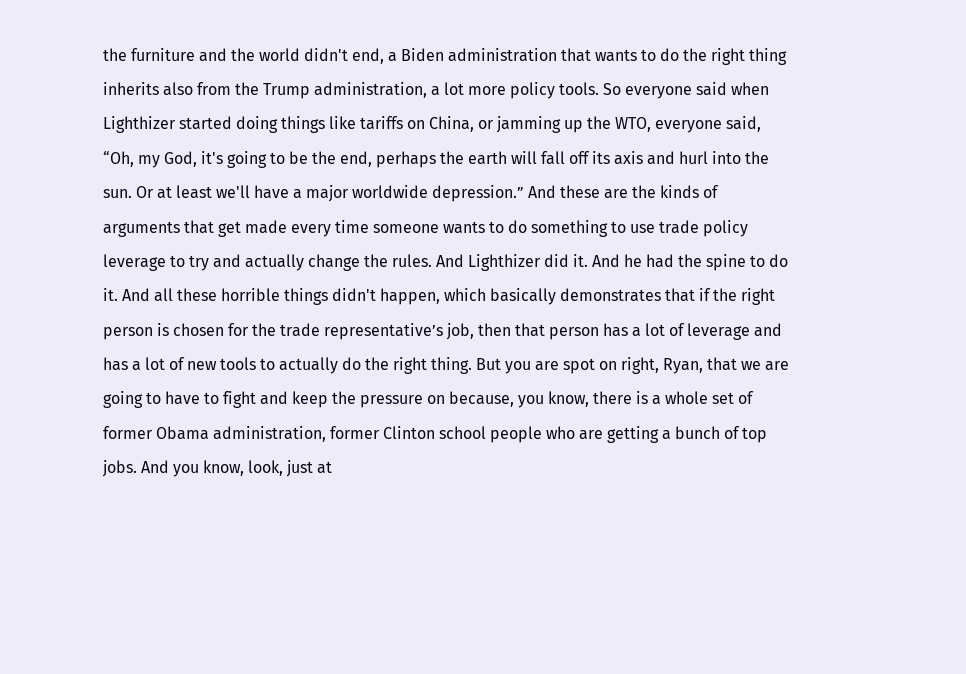the furniture and the world didn't end, a Biden administration that wants to do the right thing inherits also from the Trump administration, a lot more policy tools. So everyone said when Lighthizer started doing things like tariffs on China, or jamming up the WTO, everyone said, “Oh, my God, it's going to be the end, perhaps the earth will fall off its axis and hurl into the sun. Or at least we'll have a major worldwide depression.” And these are the kinds of arguments that get made every time someone wants to do something to use trade policy leverage to try and actually change the rules. And Lighthizer did it. And he had the spine to do it. And all these horrible things didn't happen, which basically demonstrates that if the right person is chosen for the trade representative’s job, then that person has a lot of leverage and has a lot of new tools to actually do the right thing. But you are spot on right, Ryan, that we are going to have to fight and keep the pressure on because, you know, there is a whole set of former Obama administration, former Clinton school people who are getting a bunch of top jobs. And you know, look, just at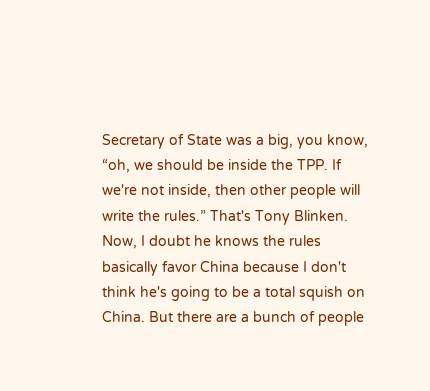Secretary of State was a big, you know, “oh, we should be inside the TPP. If we're not inside, then other people will write the rules.” That's Tony Blinken. Now, I doubt he knows the rules basically favor China because I don't think he's going to be a total squish on China. But there are a bunch of people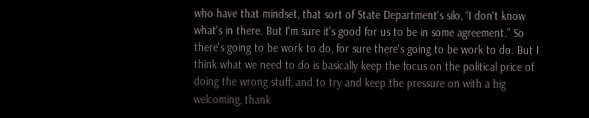who have that mindset, that sort of State Department's silo, “I don't know what's in there. But I'm sure it's good for us to be in some agreement.” So there's going to be work to do, for sure there's going to be work to do. But I think what we need to do is basically keep the focus on the political price of doing the wrong stuff, and to try and keep the pressure on with a big welcoming, thank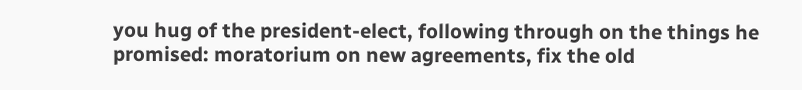you hug of the president-elect, following through on the things he promised: moratorium on new agreements, fix the old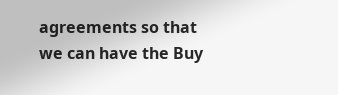agreements so that we can have the Buy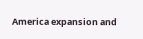America expansion and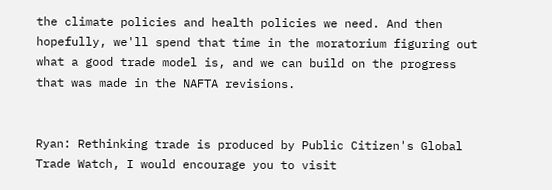the climate policies and health policies we need. And then hopefully, we'll spend that time in the moratorium figuring out what a good trade model is, and we can build on the progress that was made in the NAFTA revisions.


Ryan: Rethinking trade is produced by Public Citizen's Global Trade Watch, I would encourage you to visit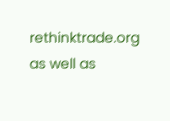rethinktrade.org as well as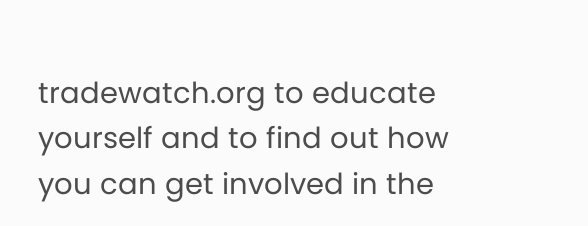tradewatch.org to educate yourself and to find out how you can get involved in the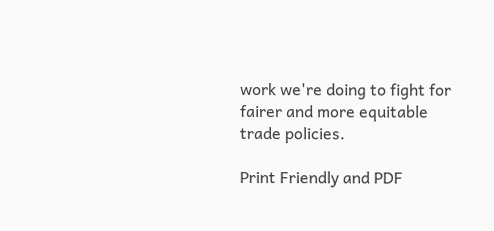work we're doing to fight for fairer and more equitable trade policies.

Print Friendly and PDF